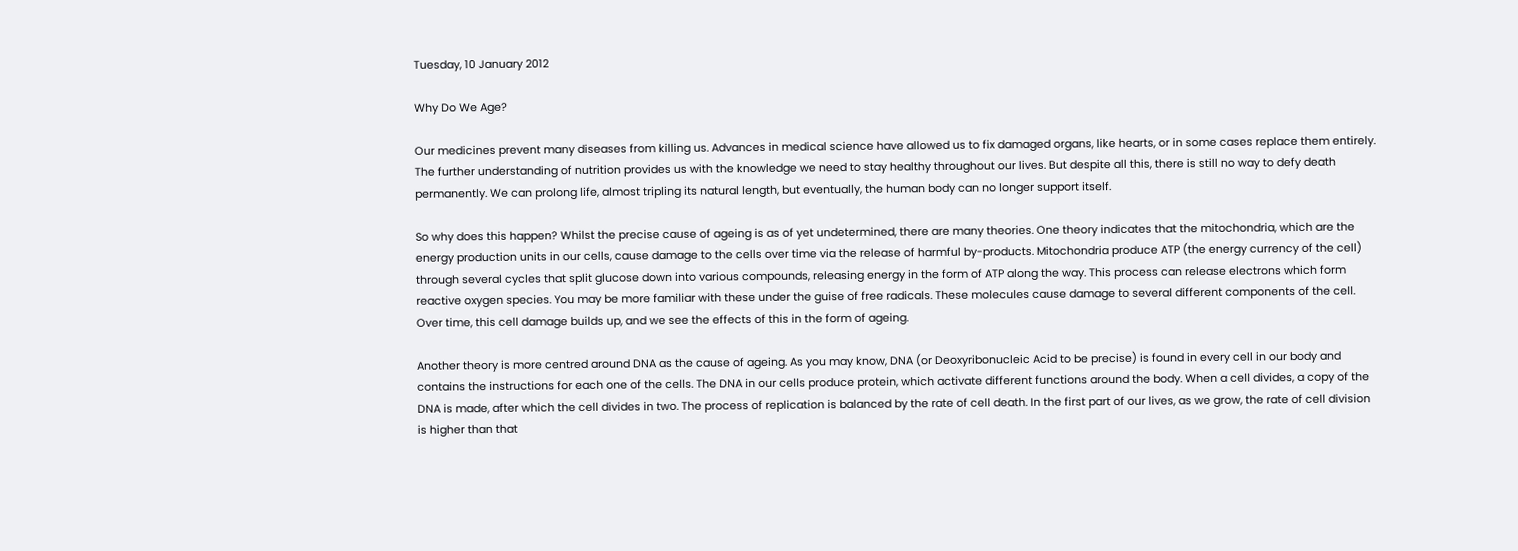Tuesday, 10 January 2012

Why Do We Age?

Our medicines prevent many diseases from killing us. Advances in medical science have allowed us to fix damaged organs, like hearts, or in some cases replace them entirely. The further understanding of nutrition provides us with the knowledge we need to stay healthy throughout our lives. But despite all this, there is still no way to defy death permanently. We can prolong life, almost tripling its natural length, but eventually, the human body can no longer support itself.

So why does this happen? Whilst the precise cause of ageing is as of yet undetermined, there are many theories. One theory indicates that the mitochondria, which are the energy production units in our cells, cause damage to the cells over time via the release of harmful by-products. Mitochondria produce ATP (the energy currency of the cell) through several cycles that split glucose down into various compounds, releasing energy in the form of ATP along the way. This process can release electrons which form reactive oxygen species. You may be more familiar with these under the guise of free radicals. These molecules cause damage to several different components of the cell. Over time, this cell damage builds up, and we see the effects of this in the form of ageing.

Another theory is more centred around DNA as the cause of ageing. As you may know, DNA (or Deoxyribonucleic Acid to be precise) is found in every cell in our body and contains the instructions for each one of the cells. The DNA in our cells produce protein, which activate different functions around the body. When a cell divides, a copy of the DNA is made, after which the cell divides in two. The process of replication is balanced by the rate of cell death. In the first part of our lives, as we grow, the rate of cell division is higher than that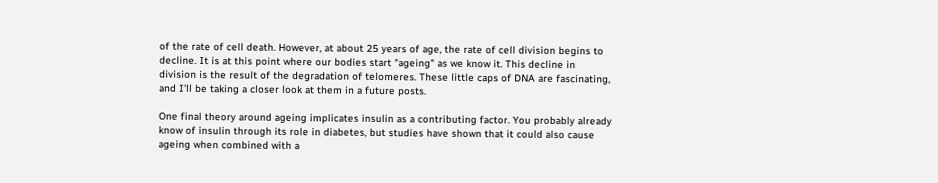of the rate of cell death. However, at about 25 years of age, the rate of cell division begins to decline. It is at this point where our bodies start "ageing" as we know it. This decline in division is the result of the degradation of telomeres. These little caps of DNA are fascinating, and I'll be taking a closer look at them in a future posts.

One final theory around ageing implicates insulin as a contributing factor. You probably already know of insulin through its role in diabetes, but studies have shown that it could also cause ageing when combined with a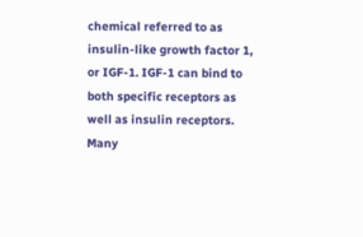chemical referred to as insulin-like growth factor 1, or IGF-1. IGF-1 can bind to both specific receptors as well as insulin receptors. Many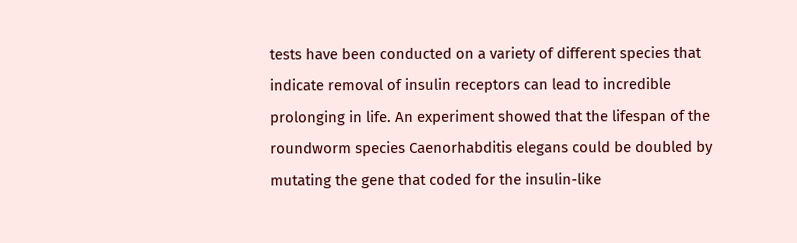tests have been conducted on a variety of different species that indicate removal of insulin receptors can lead to incredible prolonging in life. An experiment showed that the lifespan of the roundworm species Caenorhabditis elegans could be doubled by mutating the gene that coded for the insulin-like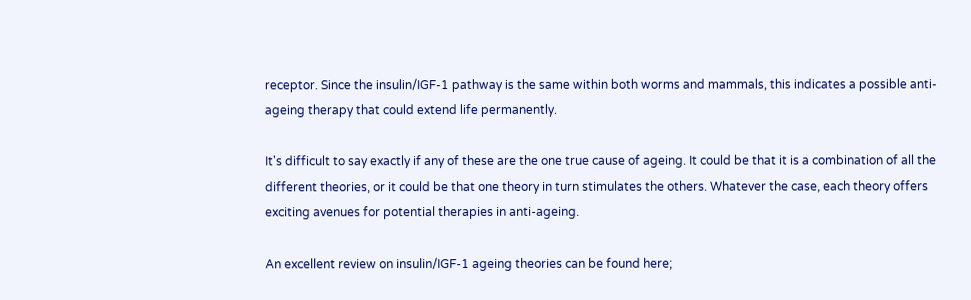receptor. Since the insulin/IGF-1 pathway is the same within both worms and mammals, this indicates a possible anti-ageing therapy that could extend life permanently.

It's difficult to say exactly if any of these are the one true cause of ageing. It could be that it is a combination of all the different theories, or it could be that one theory in turn stimulates the others. Whatever the case, each theory offers exciting avenues for potential therapies in anti-ageing.

An excellent review on insulin/IGF-1 ageing theories can be found here;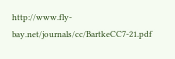http://www.fly-bay.net/journals/cc/BartkeCC7-21.pdf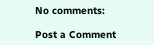No comments:

Post a Comment